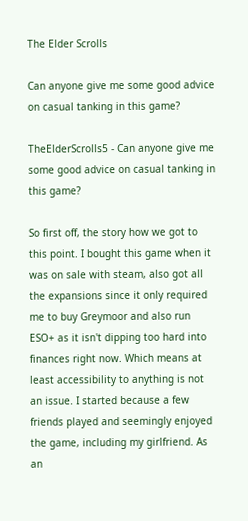The Elder Scrolls

Can anyone give me some good advice on casual tanking in this game?

TheElderScrolls5 - Can anyone give me some good advice on casual tanking in this game?

So first off, the story how we got to this point. I bought this game when it was on sale with steam, also got all the expansions since it only required me to buy Greymoor and also run ESO+ as it isn't dipping too hard into finances right now. Which means at least accessibility to anything is not an issue. I started because a few friends played and seemingly enjoyed the game, including my girlfriend. As an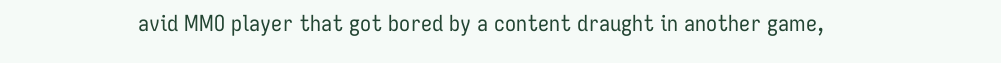avid MMO player that got bored by a content draught in another game,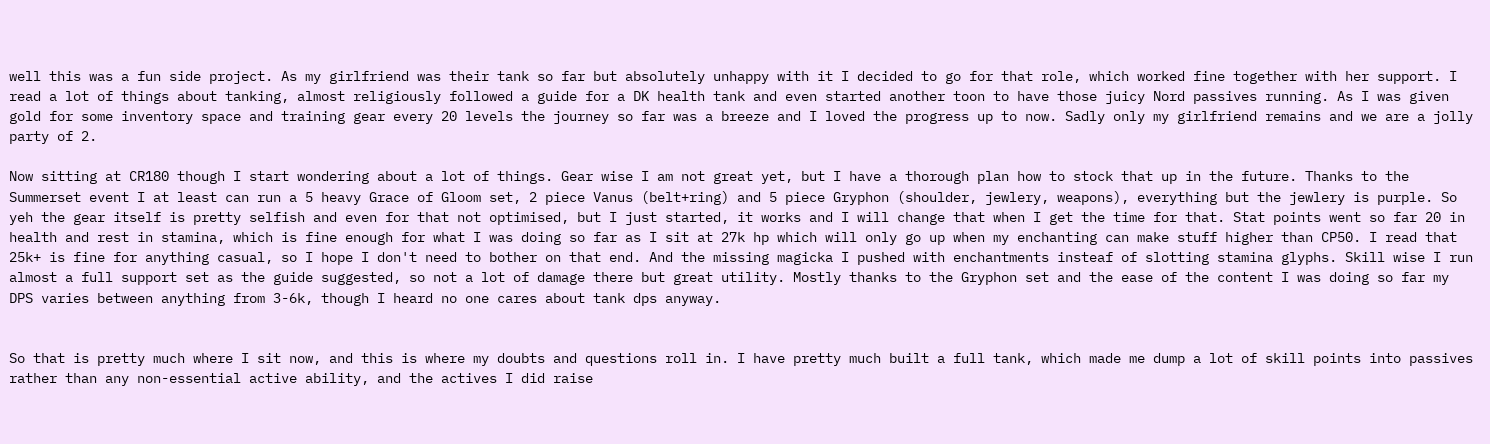well this was a fun side project. As my girlfriend was their tank so far but absolutely unhappy with it I decided to go for that role, which worked fine together with her support. I read a lot of things about tanking, almost religiously followed a guide for a DK health tank and even started another toon to have those juicy Nord passives running. As I was given gold for some inventory space and training gear every 20 levels the journey so far was a breeze and I loved the progress up to now. Sadly only my girlfriend remains and we are a jolly party of 2.

Now sitting at CR180 though I start wondering about a lot of things. Gear wise I am not great yet, but I have a thorough plan how to stock that up in the future. Thanks to the Summerset event I at least can run a 5 heavy Grace of Gloom set, 2 piece Vanus (belt+ring) and 5 piece Gryphon (shoulder, jewlery, weapons), everything but the jewlery is purple. So yeh the gear itself is pretty selfish and even for that not optimised, but I just started, it works and I will change that when I get the time for that. Stat points went so far 20 in health and rest in stamina, which is fine enough for what I was doing so far as I sit at 27k hp which will only go up when my enchanting can make stuff higher than CP50. I read that 25k+ is fine for anything casual, so I hope I don't need to bother on that end. And the missing magicka I pushed with enchantments insteaf of slotting stamina glyphs. Skill wise I run almost a full support set as the guide suggested, so not a lot of damage there but great utility. Mostly thanks to the Gryphon set and the ease of the content I was doing so far my DPS varies between anything from 3-6k, though I heard no one cares about tank dps anyway.


So that is pretty much where I sit now, and this is where my doubts and questions roll in. I have pretty much built a full tank, which made me dump a lot of skill points into passives rather than any non-essential active ability, and the actives I did raise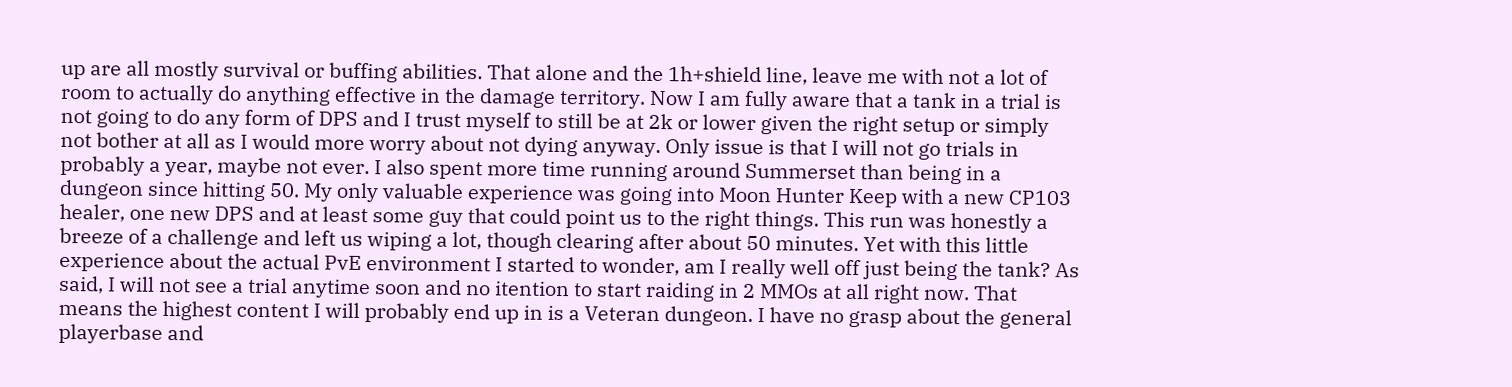up are all mostly survival or buffing abilities. That alone and the 1h+shield line, leave me with not a lot of room to actually do anything effective in the damage territory. Now I am fully aware that a tank in a trial is not going to do any form of DPS and I trust myself to still be at 2k or lower given the right setup or simply not bother at all as I would more worry about not dying anyway. Only issue is that I will not go trials in probably a year, maybe not ever. I also spent more time running around Summerset than being in a dungeon since hitting 50. My only valuable experience was going into Moon Hunter Keep with a new CP103 healer, one new DPS and at least some guy that could point us to the right things. This run was honestly a breeze of a challenge and left us wiping a lot, though clearing after about 50 minutes. Yet with this little experience about the actual PvE environment I started to wonder, am I really well off just being the tank? As said, I will not see a trial anytime soon and no itention to start raiding in 2 MMOs at all right now. That means the highest content I will probably end up in is a Veteran dungeon. I have no grasp about the general playerbase and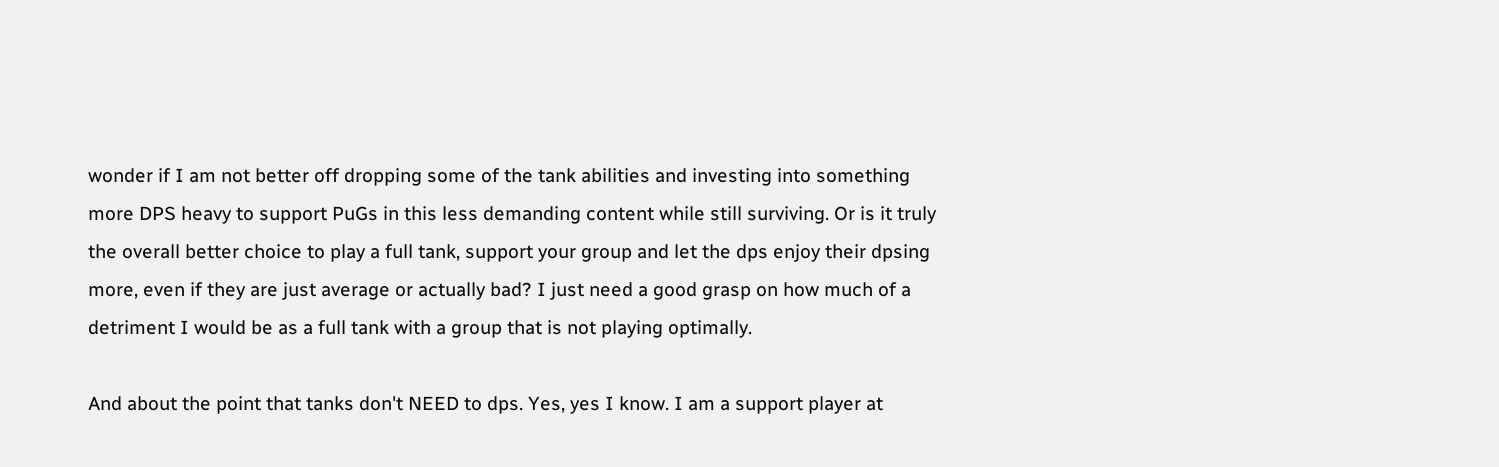wonder if I am not better off dropping some of the tank abilities and investing into something more DPS heavy to support PuGs in this less demanding content while still surviving. Or is it truly the overall better choice to play a full tank, support your group and let the dps enjoy their dpsing more, even if they are just average or actually bad? I just need a good grasp on how much of a detriment I would be as a full tank with a group that is not playing optimally.

And about the point that tanks don't NEED to dps. Yes, yes I know. I am a support player at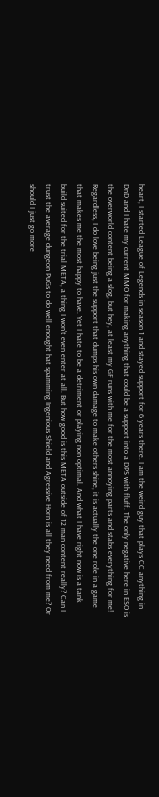heart, I started League of Legends in season 1 and stayed support for 6 years there. I am the weird guy that plays CC anything in DnD and I hate my current MMO for making anything that could be a support into a DPS with fluff. The only negative here in ESO is the overworld content being a slog, but hey, at least my GF runs with me for the most annoying parts and stabs everything for me! Regardless, I do love being just the support that dumps his own damage to make others shine, it is actually the one role in a game that makes me the most happy to have. Yet I hate to be a detriment or playing non optimal. And what I have right now is a tank build suited for the trial META, a thing I won't even enter at all. But how good is this META outside of 12 man content really? Can I trust the average dungeon PuGs to do well enought hat spamming Ingenious Shield and Agressive Horn is all they need from me? Or should I just go more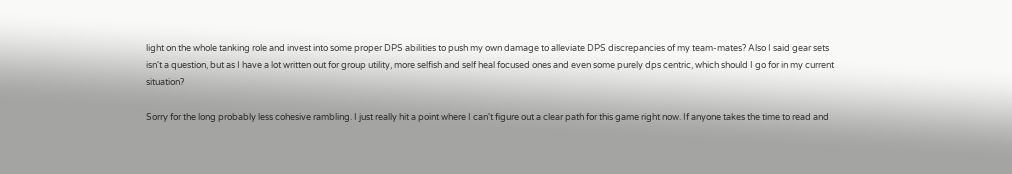light on the whole tanking role and invest into some proper DPS abilities to push my own damage to alleviate DPS discrepancies of my team-mates? Also I said gear sets isn't a question, but as I have a lot written out for group utility, more selfish and self heal focused ones and even some purely dps centric, which should I go for in my current situation?

Sorry for the long probably less cohesive rambling. I just really hit a point where I can't figure out a clear path for this game right now. If anyone takes the time to read and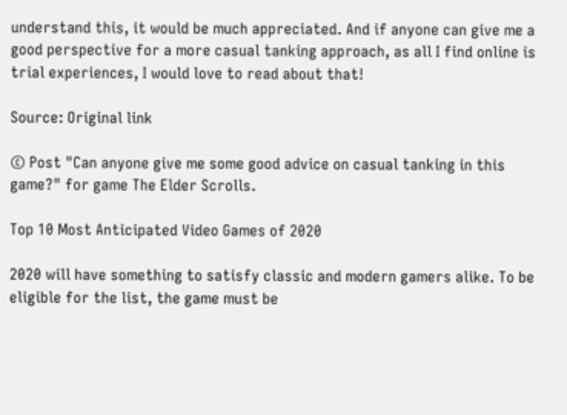understand this, it would be much appreciated. And if anyone can give me a good perspective for a more casual tanking approach, as all I find online is trial experiences, I would love to read about that!

Source: Original link

© Post "Can anyone give me some good advice on casual tanking in this game?" for game The Elder Scrolls.

Top 10 Most Anticipated Video Games of 2020

2020 will have something to satisfy classic and modern gamers alike. To be eligible for the list, the game must be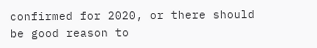confirmed for 2020, or there should be good reason to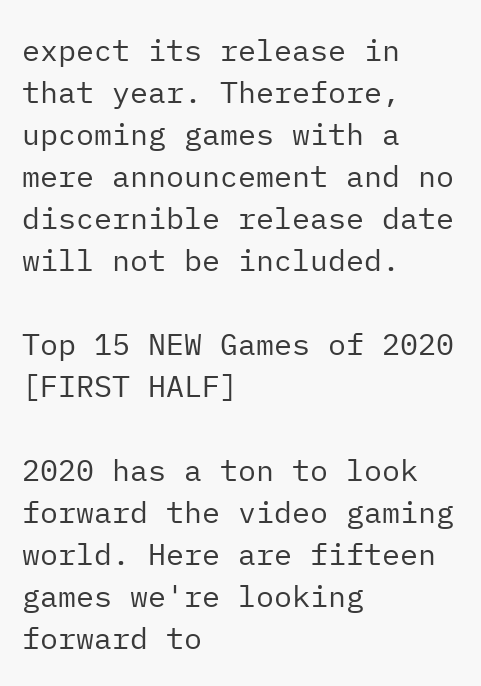expect its release in that year. Therefore, upcoming games with a mere announcement and no discernible release date will not be included.

Top 15 NEW Games of 2020 [FIRST HALF]

2020 has a ton to look forward the video gaming world. Here are fifteen games we're looking forward to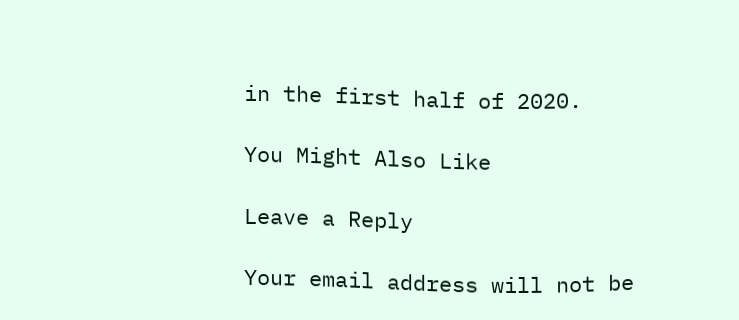in the first half of 2020.

You Might Also Like

Leave a Reply

Your email address will not be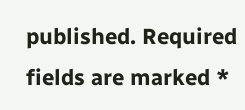published. Required fields are marked *